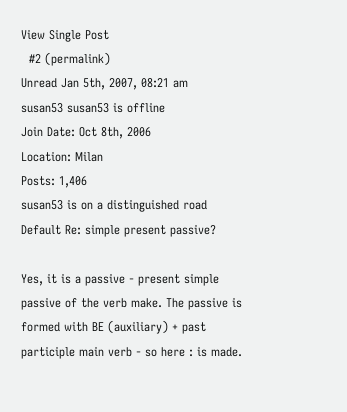View Single Post
  #2 (permalink)
Unread Jan 5th, 2007, 08:21 am
susan53 susan53 is offline
Join Date: Oct 8th, 2006
Location: Milan
Posts: 1,406
susan53 is on a distinguished road
Default Re: simple present passive?

Yes, it is a passive - present simple passive of the verb make. The passive is formed with BE (auxiliary) + past participle main verb - so here : is made.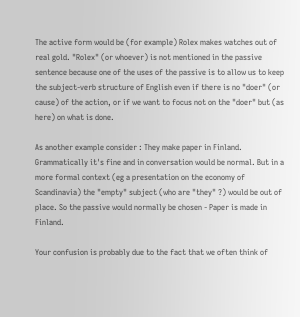The active form would be (for example) Rolex makes watches out of real gold. "Rolex" (or whoever) is not mentioned in the passive sentence because one of the uses of the passive is to allow us to keep the subject-verb structure of English even if there is no "doer" (or cause) of the action, or if we want to focus not on the "doer" but (as here) on what is done.

As another example consider : They make paper in Finland. Grammatically it's fine and in conversation would be normal. But in a more formal context (eg a presentation on the economy of Scandinavia) the "empty" subject (who are "they" ?) would be out of place. So the passive would normally be chosen - Paper is made in Finland.

Your confusion is probably due to the fact that we often think of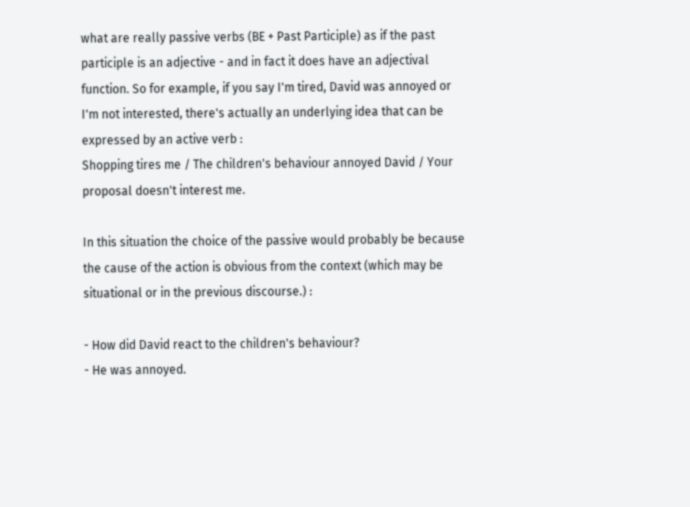what are really passive verbs (BE + Past Participle) as if the past participle is an adjective - and in fact it does have an adjectival function. So for example, if you say I'm tired, David was annoyed or I'm not interested, there's actually an underlying idea that can be expressed by an active verb :
Shopping tires me / The children's behaviour annoyed David / Your proposal doesn't interest me.

In this situation the choice of the passive would probably be because the cause of the action is obvious from the context (which may be situational or in the previous discourse.) :

- How did David react to the children's behaviour?
- He was annoyed.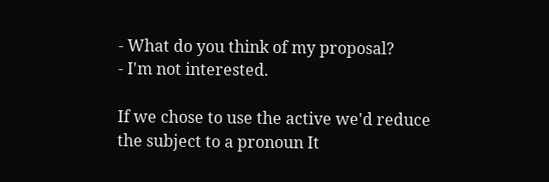- What do you think of my proposal?
- I'm not interested.

If we chose to use the active we'd reduce the subject to a pronoun It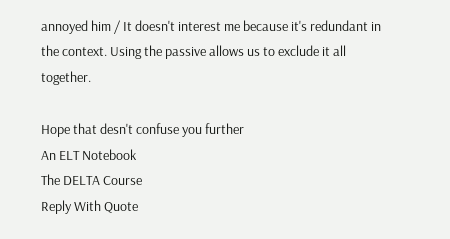annoyed him / It doesn't interest me because it's redundant in the context. Using the passive allows us to exclude it all together.

Hope that desn't confuse you further
An ELT Notebook
The DELTA Course
Reply With Quote